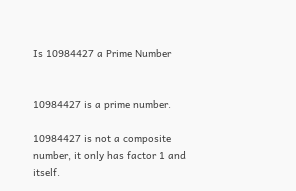Is 10984427 a Prime Number


10984427 is a prime number.

10984427 is not a composite number, it only has factor 1 and itself.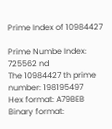Prime Index of 10984427

Prime Numbe Index: 725562 nd
The 10984427 th prime number: 198195497
Hex format: A79BEB
Binary format: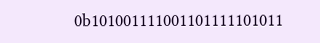0b101001111001101111101011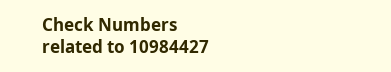Check Numbers related to 10984427